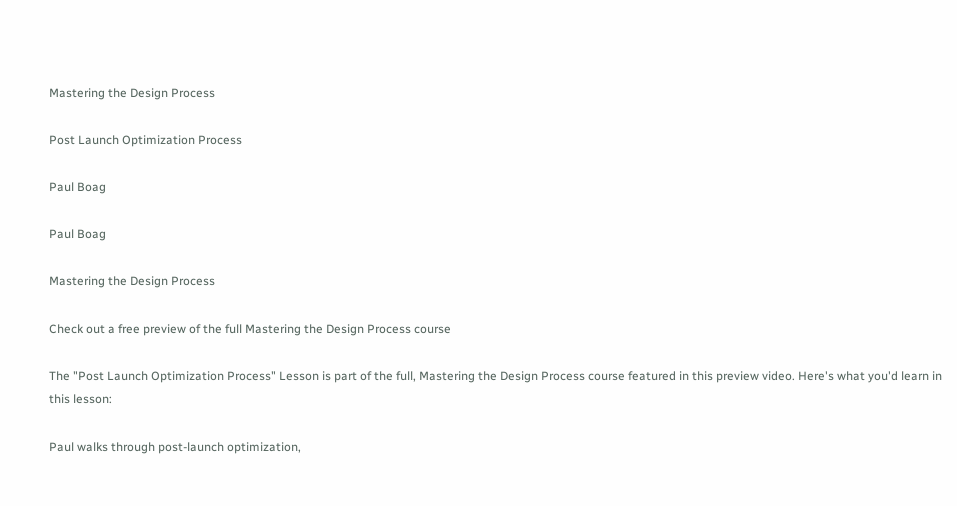Mastering the Design Process

Post Launch Optimization Process

Paul Boag

Paul Boag

Mastering the Design Process

Check out a free preview of the full Mastering the Design Process course

The "Post Launch Optimization Process" Lesson is part of the full, Mastering the Design Process course featured in this preview video. Here's what you'd learn in this lesson:

Paul walks through post-launch optimization,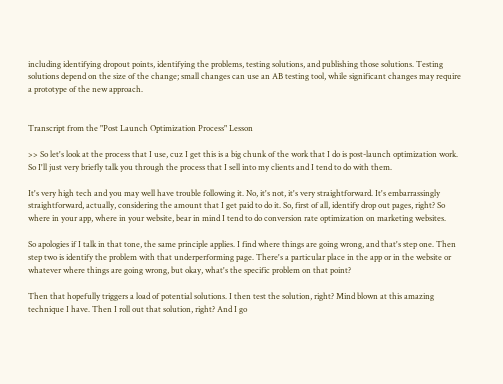including identifying dropout points, identifying the problems, testing solutions, and publishing those solutions. Testing solutions depend on the size of the change; small changes can use an AB testing tool, while significant changes may require a prototype of the new approach.


Transcript from the "Post Launch Optimization Process" Lesson

>> So let's look at the process that I use, cuz I get this is a big chunk of the work that I do is post-launch optimization work. So I'll just very briefly talk you through the process that I sell into my clients and I tend to do with them.

It's very high tech and you may well have trouble following it. No, it's not, it's very straightforward. It's embarrassingly straightforward, actually, considering the amount that I get paid to do it. So, first of all, identify drop out pages, right? So where in your app, where in your website, bear in mind I tend to do conversion rate optimization on marketing websites.

So apologies if I talk in that tone, the same principle applies. I find where things are going wrong, and that's step one. Then step two is identify the problem with that underperforming page. There's a particular place in the app or in the website or whatever where things are going wrong, but okay, what's the specific problem on that point?

Then that hopefully triggers a load of potential solutions. I then test the solution, right? Mind blown at this amazing technique I have. Then I roll out that solution, right? And I go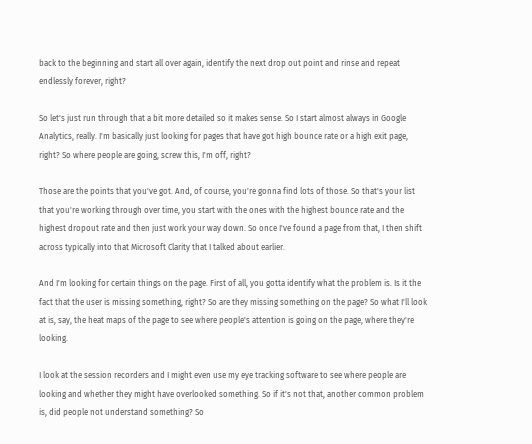back to the beginning and start all over again, identify the next drop out point and rinse and repeat endlessly forever, right?

So let's just run through that a bit more detailed so it makes sense. So I start almost always in Google Analytics, really. I'm basically just looking for pages that have got high bounce rate or a high exit page, right? So where people are going, screw this, I'm off, right?

Those are the points that you've got. And, of course, you're gonna find lots of those. So that's your list that you're working through over time, you start with the ones with the highest bounce rate and the highest dropout rate and then just work your way down. So once I've found a page from that, I then shift across typically into that Microsoft Clarity that I talked about earlier.

And I'm looking for certain things on the page. First of all, you gotta identify what the problem is. Is it the fact that the user is missing something, right? So are they missing something on the page? So what I'll look at is, say, the heat maps of the page to see where people's attention is going on the page, where they're looking.

I look at the session recorders and I might even use my eye tracking software to see where people are looking and whether they might have overlooked something. So if it's not that, another common problem is, did people not understand something? So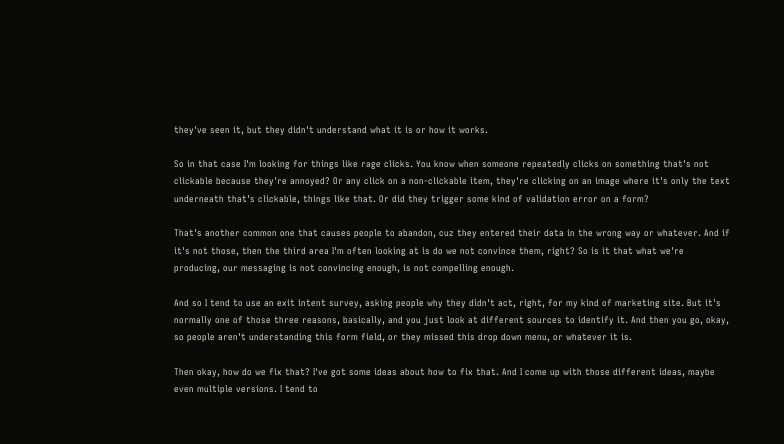they've seen it, but they didn't understand what it is or how it works.

So in that case I'm looking for things like rage clicks. You know when someone repeatedly clicks on something that's not clickable because they're annoyed? Or any click on a non-clickable item, they're clicking on an image where it's only the text underneath that's clickable, things like that. Or did they trigger some kind of validation error on a form?

That's another common one that causes people to abandon, cuz they entered their data in the wrong way or whatever. And if it's not those, then the third area I'm often looking at is do we not convince them, right? So is it that what we're producing, our messaging is not convincing enough, is not compelling enough.

And so I tend to use an exit intent survey, asking people why they didn't act, right, for my kind of marketing site. But it's normally one of those three reasons, basically, and you just look at different sources to identify it. And then you go, okay, so people aren't understanding this form field, or they missed this drop down menu, or whatever it is.

Then okay, how do we fix that? I've got some ideas about how to fix that. And I come up with those different ideas, maybe even multiple versions. I tend to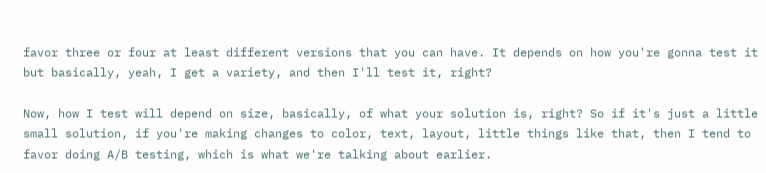favor three or four at least different versions that you can have. It depends on how you're gonna test it but basically, yeah, I get a variety, and then I'll test it, right?

Now, how I test will depend on size, basically, of what your solution is, right? So if it's just a little small solution, if you're making changes to color, text, layout, little things like that, then I tend to favor doing A/B testing, which is what we're talking about earlier.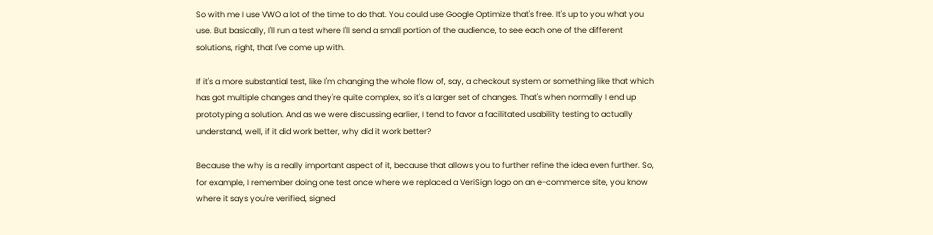So with me I use VWO a lot of the time to do that. You could use Google Optimize that's free. It's up to you what you use. But basically, I'll run a test where I'll send a small portion of the audience, to see each one of the different solutions, right, that I've come up with.

If it's a more substantial test, like I'm changing the whole flow of, say, a checkout system or something like that which has got multiple changes and they're quite complex, so it's a larger set of changes. That's when normally I end up prototyping a solution. And as we were discussing earlier, I tend to favor a facilitated usability testing to actually understand, well, if it did work better, why did it work better?

Because the why is a really important aspect of it, because that allows you to further refine the idea even further. So, for example, I remember doing one test once where we replaced a VeriSign logo on an e-commerce site, you know where it says you're verified, signed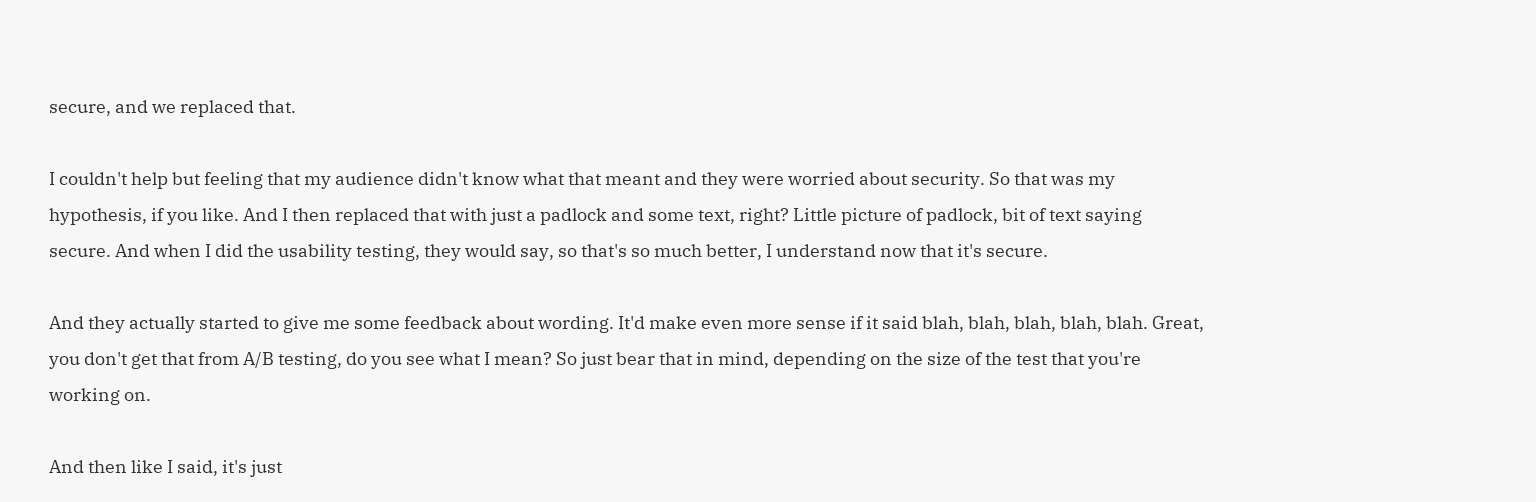secure, and we replaced that.

I couldn't help but feeling that my audience didn't know what that meant and they were worried about security. So that was my hypothesis, if you like. And I then replaced that with just a padlock and some text, right? Little picture of padlock, bit of text saying secure. And when I did the usability testing, they would say, so that's so much better, I understand now that it's secure.

And they actually started to give me some feedback about wording. It'd make even more sense if it said blah, blah, blah, blah, blah. Great, you don't get that from A/B testing, do you see what I mean? So just bear that in mind, depending on the size of the test that you're working on.

And then like I said, it's just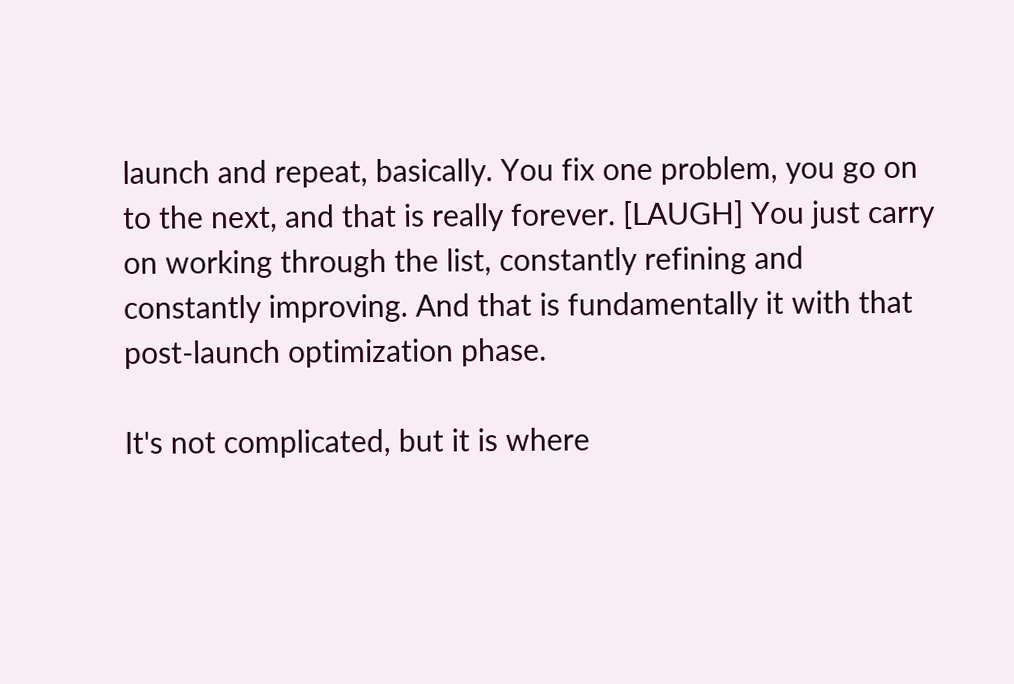launch and repeat, basically. You fix one problem, you go on to the next, and that is really forever. [LAUGH] You just carry on working through the list, constantly refining and constantly improving. And that is fundamentally it with that post-launch optimization phase.

It's not complicated, but it is where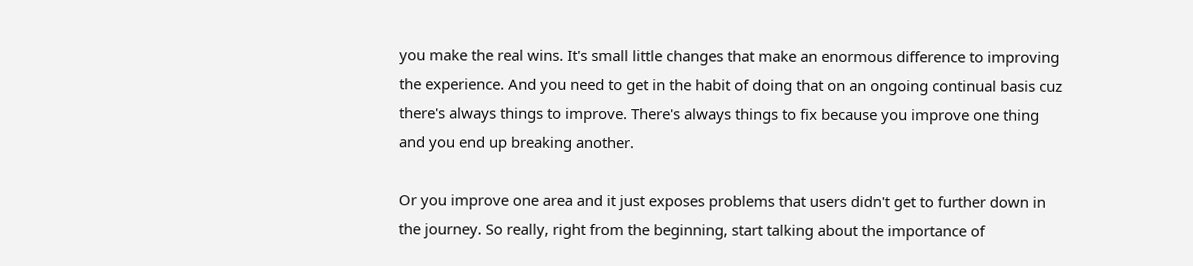you make the real wins. It's small little changes that make an enormous difference to improving the experience. And you need to get in the habit of doing that on an ongoing continual basis cuz there's always things to improve. There's always things to fix because you improve one thing and you end up breaking another.

Or you improve one area and it just exposes problems that users didn't get to further down in the journey. So really, right from the beginning, start talking about the importance of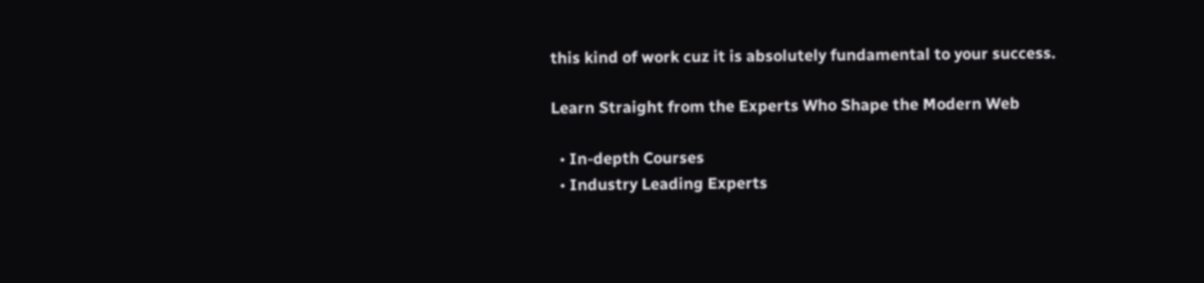this kind of work cuz it is absolutely fundamental to your success.

Learn Straight from the Experts Who Shape the Modern Web

  • In-depth Courses
  • Industry Leading Experts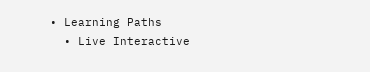• Learning Paths
  • Live Interactive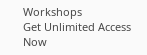Workshops
Get Unlimited Access Now